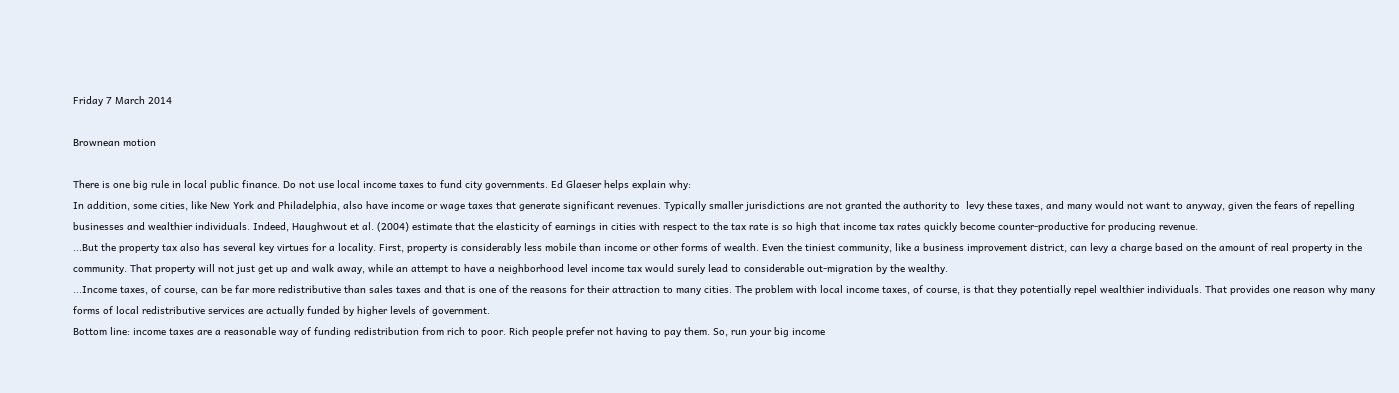Friday 7 March 2014

Brownean motion

There is one big rule in local public finance. Do not use local income taxes to fund city governments. Ed Glaeser helps explain why:
In addition, some cities, like New York and Philadelphia, also have income or wage taxes that generate significant revenues. Typically smaller jurisdictions are not granted the authority to  levy these taxes, and many would not want to anyway, given the fears of repelling businesses and wealthier individuals. Indeed, Haughwout et al. (2004) estimate that the elasticity of earnings in cities with respect to the tax rate is so high that income tax rates quickly become counter-productive for producing revenue.
...But the property tax also has several key virtues for a locality. First, property is considerably less mobile than income or other forms of wealth. Even the tiniest community, like a business improvement district, can levy a charge based on the amount of real property in the community. That property will not just get up and walk away, while an attempt to have a neighborhood level income tax would surely lead to considerable out-migration by the wealthy.
...Income taxes, of course, can be far more redistributive than sales taxes and that is one of the reasons for their attraction to many cities. The problem with local income taxes, of course, is that they potentially repel wealthier individuals. That provides one reason why many forms of local redistributive services are actually funded by higher levels of government.
Bottom line: income taxes are a reasonable way of funding redistribution from rich to poor. Rich people prefer not having to pay them. So, run your big income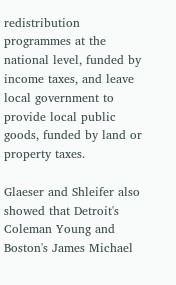redistribution programmes at the national level, funded by income taxes, and leave local government to provide local public goods, funded by land or property taxes.

Glaeser and Shleifer also showed that Detroit's Coleman Young and Boston's James Michael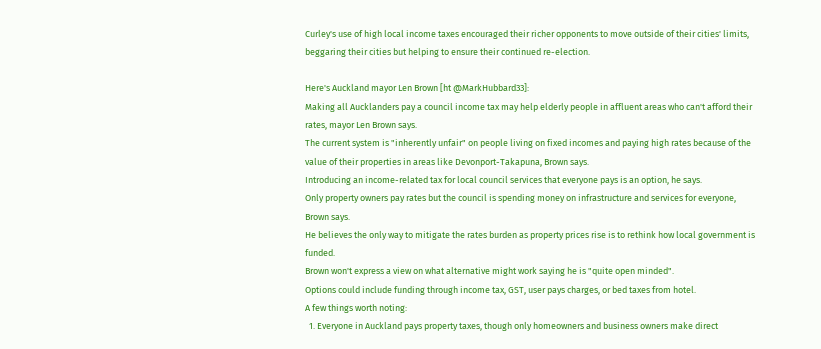Curley's use of high local income taxes encouraged their richer opponents to move outside of their cities' limits, beggaring their cities but helping to ensure their continued re-election.

Here's Auckland mayor Len Brown [ht @MarkHubbard33]:
Making all Aucklanders pay a council income tax may help elderly people in affluent areas who can't afford their rates, mayor Len Brown says.
The current system is "inherently unfair" on people living on fixed incomes and paying high rates because of the value of their properties in areas like Devonport-Takapuna, Brown says.
Introducing an income-related tax for local council services that everyone pays is an option, he says.
Only property owners pay rates but the council is spending money on infrastructure and services for everyone, Brown says.
He believes the only way to mitigate the rates burden as property prices rise is to rethink how local government is funded.
Brown won't express a view on what alternative might work saying he is "quite open minded".
Options could include funding through income tax, GST, user pays charges, or bed taxes from hotel.
A few things worth noting:
  1. Everyone in Auckland pays property taxes, though only homeowners and business owners make direct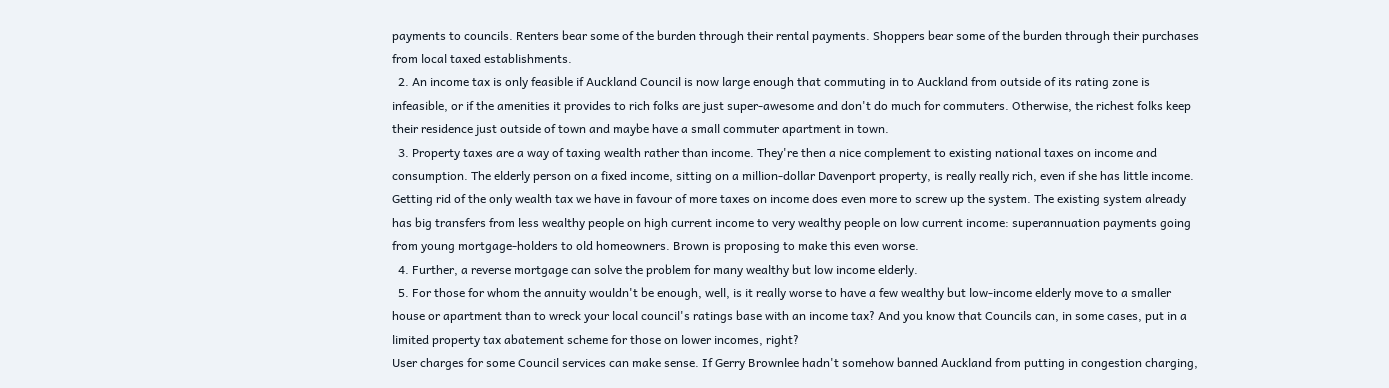payments to councils. Renters bear some of the burden through their rental payments. Shoppers bear some of the burden through their purchases from local taxed establishments.
  2. An income tax is only feasible if Auckland Council is now large enough that commuting in to Auckland from outside of its rating zone is infeasible, or if the amenities it provides to rich folks are just super-awesome and don't do much for commuters. Otherwise, the richest folks keep their residence just outside of town and maybe have a small commuter apartment in town.
  3. Property taxes are a way of taxing wealth rather than income. They're then a nice complement to existing national taxes on income and consumption. The elderly person on a fixed income, sitting on a million-dollar Davenport property, is really really rich, even if she has little income. Getting rid of the only wealth tax we have in favour of more taxes on income does even more to screw up the system. The existing system already has big transfers from less wealthy people on high current income to very wealthy people on low current income: superannuation payments going from young mortgage-holders to old homeowners. Brown is proposing to make this even worse.
  4. Further, a reverse mortgage can solve the problem for many wealthy but low income elderly.
  5. For those for whom the annuity wouldn't be enough, well, is it really worse to have a few wealthy but low-income elderly move to a smaller house or apartment than to wreck your local council's ratings base with an income tax? And you know that Councils can, in some cases, put in a limited property tax abatement scheme for those on lower incomes, right?
User charges for some Council services can make sense. If Gerry Brownlee hadn't somehow banned Auckland from putting in congestion charging,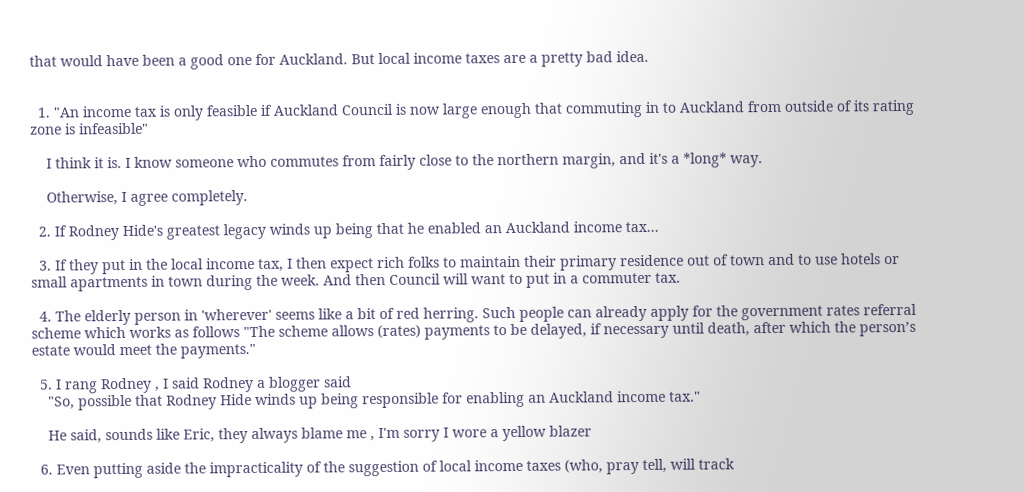that would have been a good one for Auckland. But local income taxes are a pretty bad idea.


  1. "An income tax is only feasible if Auckland Council is now large enough that commuting in to Auckland from outside of its rating zone is infeasible"

    I think it is. I know someone who commutes from fairly close to the northern margin, and it's a *long* way.

    Otherwise, I agree completely.

  2. If Rodney Hide's greatest legacy winds up being that he enabled an Auckland income tax...

  3. If they put in the local income tax, I then expect rich folks to maintain their primary residence out of town and to use hotels or small apartments in town during the week. And then Council will want to put in a commuter tax.

  4. The elderly person in 'wherever' seems like a bit of red herring. Such people can already apply for the government rates referral scheme which works as follows "The scheme allows (rates) payments to be delayed, if necessary until death, after which the person’s estate would meet the payments."

  5. I rang Rodney , I said Rodney a blogger said
    "So, possible that Rodney Hide winds up being responsible for enabling an Auckland income tax."

    He said, sounds like Eric, they always blame me , I'm sorry I wore a yellow blazer

  6. Even putting aside the impracticality of the suggestion of local income taxes (who, pray tell, will track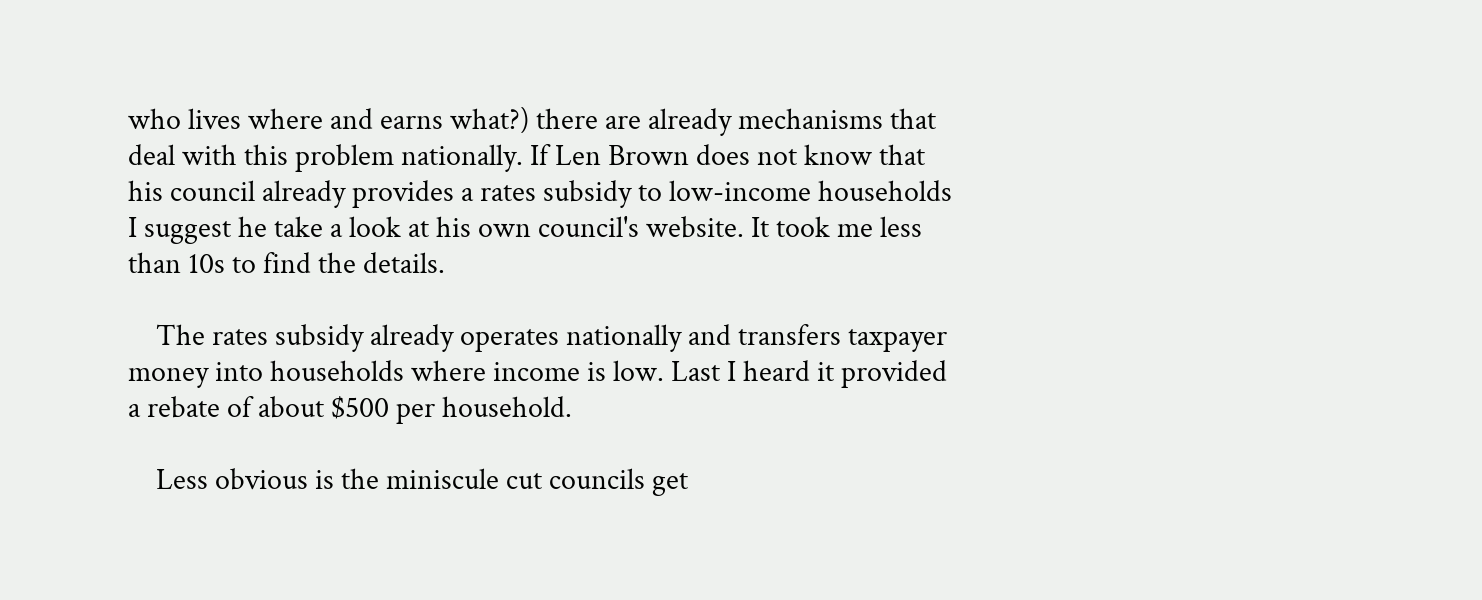who lives where and earns what?) there are already mechanisms that deal with this problem nationally. If Len Brown does not know that his council already provides a rates subsidy to low-income households I suggest he take a look at his own council's website. It took me less than 10s to find the details.

    The rates subsidy already operates nationally and transfers taxpayer money into households where income is low. Last I heard it provided a rebate of about $500 per household.

    Less obvious is the miniscule cut councils get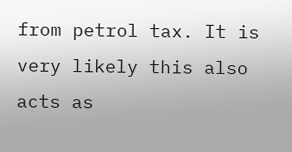from petrol tax. It is very likely this also acts as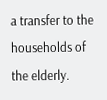a transfer to the households of the elderly.